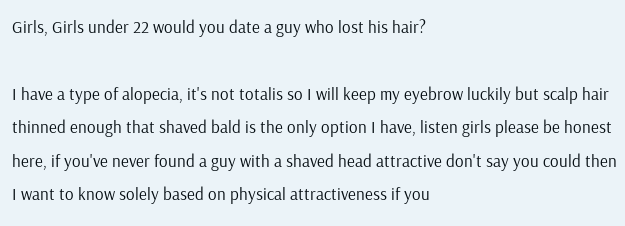Girls, Girls under 22 would you date a guy who lost his hair?

I have a type of alopecia, it's not totalis so I will keep my eyebrow luckily but scalp hair thinned enough that shaved bald is the only option I have, listen girls please be honest here, if you've never found a guy with a shaved head attractive don't say you could then I want to know solely based on physical attractiveness if you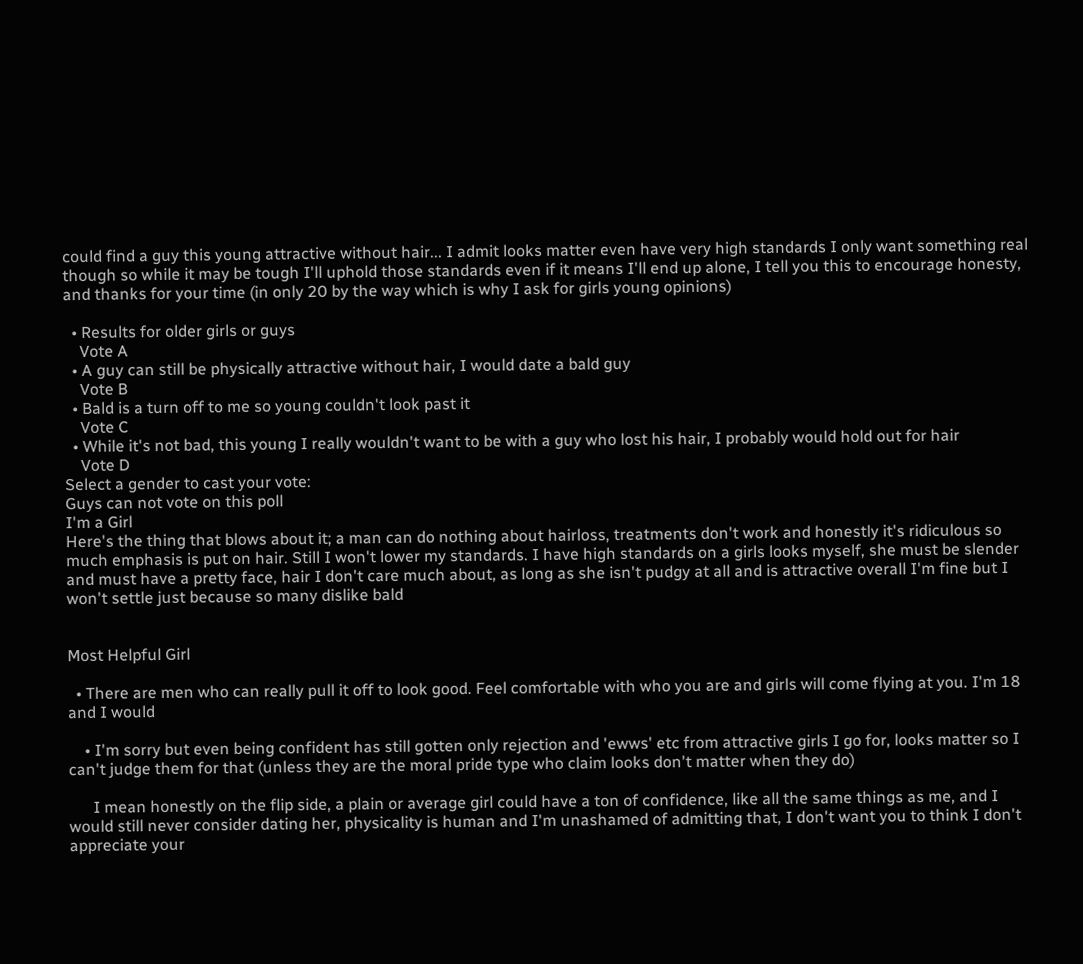could find a guy this young attractive without hair... I admit looks matter even have very high standards I only want something real though so while it may be tough I'll uphold those standards even if it means I'll end up alone, I tell you this to encourage honesty, and thanks for your time (in only 20 by the way which is why I ask for girls young opinions)

  • Results for older girls or guys
    Vote A
  • A guy can still be physically attractive without hair, I would date a bald guy
    Vote B
  • Bald is a turn off to me so young couldn't look past it
    Vote C
  • While it's not bad, this young I really wouldn't want to be with a guy who lost his hair, I probably would hold out for hair
    Vote D
Select a gender to cast your vote:
Guys can not vote on this poll
I'm a Girl
Here's the thing that blows about it; a man can do nothing about hairloss, treatments don't work and honestly it's ridiculous so much emphasis is put on hair. Still I won't lower my standards. I have high standards on a girls looks myself, she must be slender and must have a pretty face, hair I don't care much about, as long as she isn't pudgy at all and is attractive overall I'm fine but I won't settle just because so many dislike bald


Most Helpful Girl

  • There are men who can really pull it off to look good. Feel comfortable with who you are and girls will come flying at you. I'm 18 and I would

    • I'm sorry but even being confident has still gotten only rejection and 'ewws' etc from attractive girls I go for, looks matter so I can't judge them for that (unless they are the moral pride type who claim looks don't matter when they do)

      I mean honestly on the flip side, a plain or average girl could have a ton of confidence, like all the same things as me, and I would still never consider dating her, physicality is human and I'm unashamed of admitting that, I don't want you to think I don't appreciate your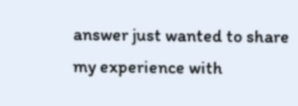answer just wanted to share my experience with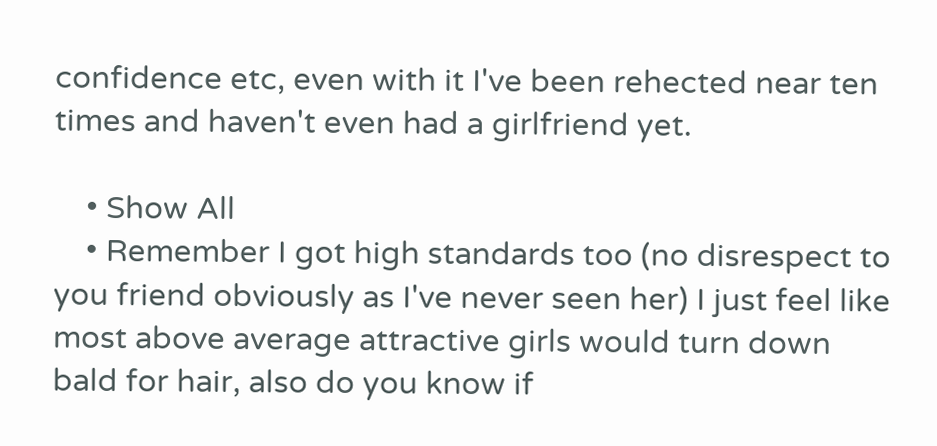confidence etc, even with it I've been rehected near ten times and haven't even had a girlfriend yet.

    • Show All
    • Remember I got high standards too (no disrespect to you friend obviously as I've never seen her) I just feel like most above average attractive girls would turn down bald for hair, also do you know if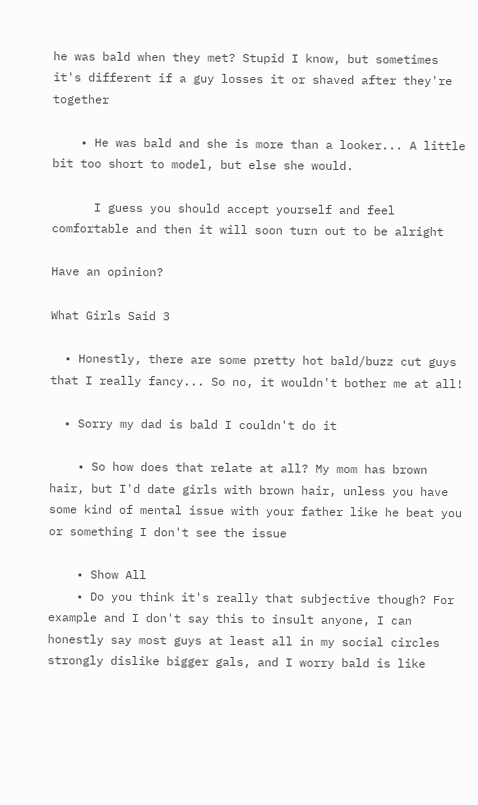he was bald when they met? Stupid I know, but sometimes it's different if a guy losses it or shaved after they're together

    • He was bald and she is more than a looker... A little bit too short to model, but else she would.

      I guess you should accept yourself and feel comfortable and then it will soon turn out to be alright

Have an opinion?

What Girls Said 3

  • Honestly, there are some pretty hot bald/buzz cut guys that I really fancy... So no, it wouldn't bother me at all!

  • Sorry my dad is bald I couldn't do it

    • So how does that relate at all? My mom has brown hair, but I'd date girls with brown hair, unless you have some kind of mental issue with your father like he beat you or something I don't see the issue

    • Show All
    • Do you think it's really that subjective though? For example and I don't say this to insult anyone, I can honestly say most guys at least all in my social circles strongly dislike bigger gals, and I worry bald is like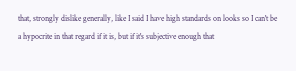that, strongly dislike generally, like I said I have high standards on looks so I can't be a hypocrite in that regard if it is, but if it's subjective enough that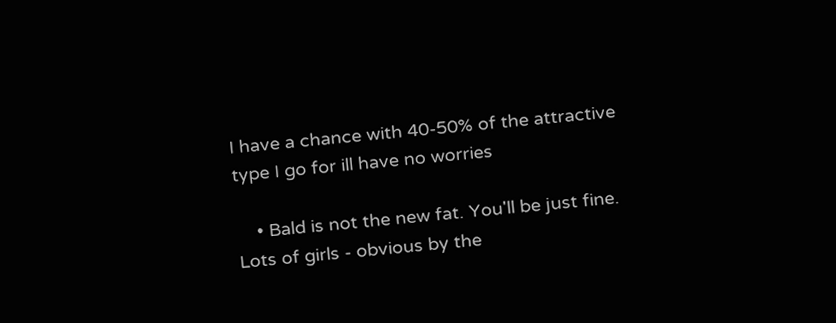I have a chance with 40-50% of the attractive type I go for ill have no worries

    • Bald is not the new fat. You'll be just fine. Lots of girls - obvious by the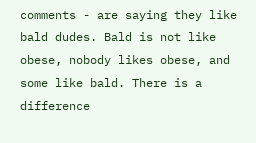comments - are saying they like bald dudes. Bald is not like obese, nobody likes obese, and some like bald. There is a difference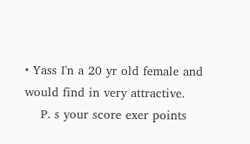• Yass I'n a 20 yr old female and would find in very attractive.
    P. s your score exer points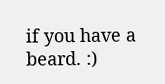if you have a beard. :)